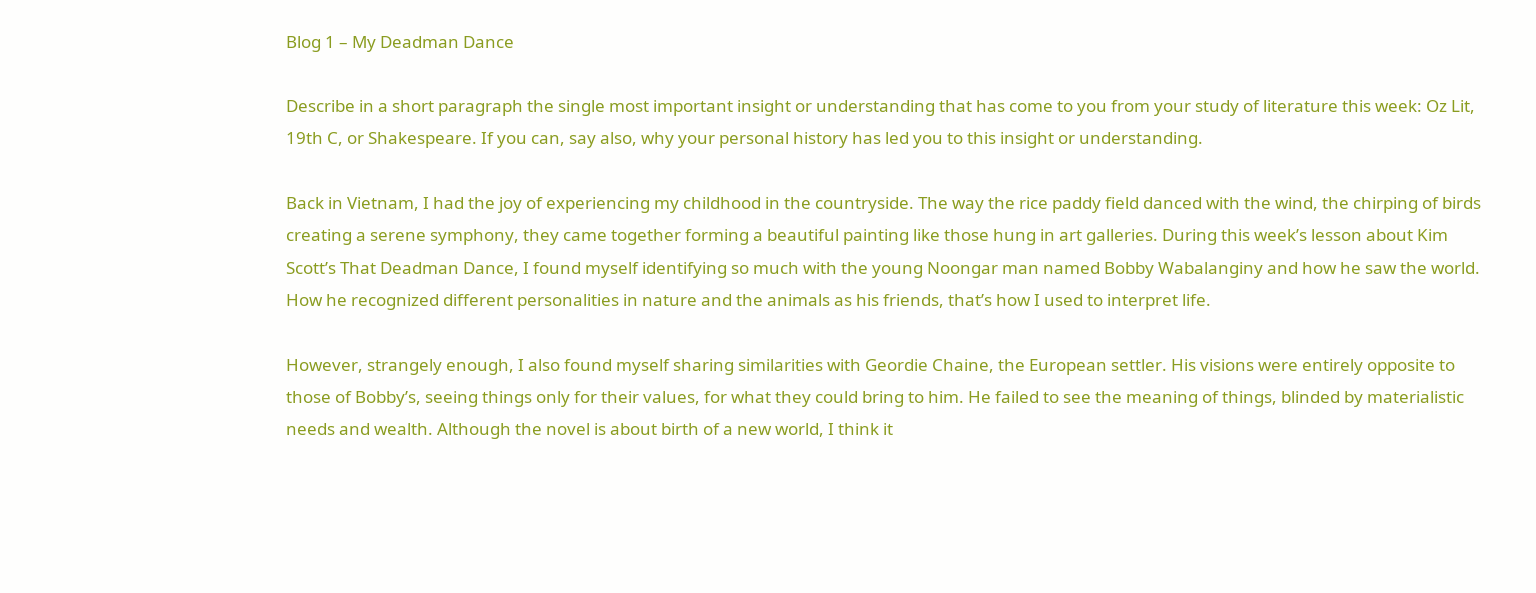Blog 1 – My Deadman Dance

Describe in a short paragraph the single most important insight or understanding that has come to you from your study of literature this week: Oz Lit, 19th C, or Shakespeare. If you can, say also, why your personal history has led you to this insight or understanding.

Back in Vietnam, I had the joy of experiencing my childhood in the countryside. The way the rice paddy field danced with the wind, the chirping of birds creating a serene symphony, they came together forming a beautiful painting like those hung in art galleries. During this week’s lesson about Kim Scott’s That Deadman Dance, I found myself identifying so much with the young Noongar man named Bobby Wabalanginy and how he saw the world. How he recognized different personalities in nature and the animals as his friends, that’s how I used to interpret life.

However, strangely enough, I also found myself sharing similarities with Geordie Chaine, the European settler. His visions were entirely opposite to those of Bobby’s, seeing things only for their values, for what they could bring to him. He failed to see the meaning of things, blinded by materialistic needs and wealth. Although the novel is about birth of a new world, I think it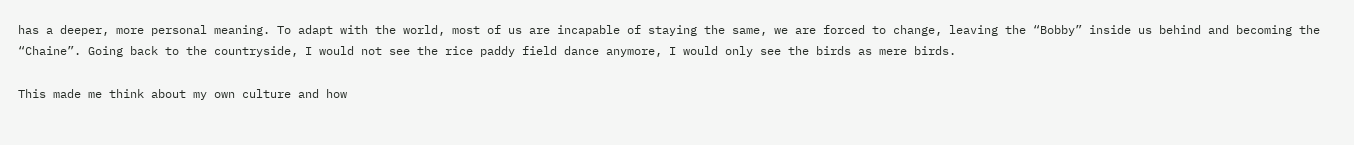has a deeper, more personal meaning. To adapt with the world, most of us are incapable of staying the same, we are forced to change, leaving the “Bobby” inside us behind and becoming the “Chaine”. Going back to the countryside, I would not see the rice paddy field dance anymore, I would only see the birds as mere birds.

This made me think about my own culture and how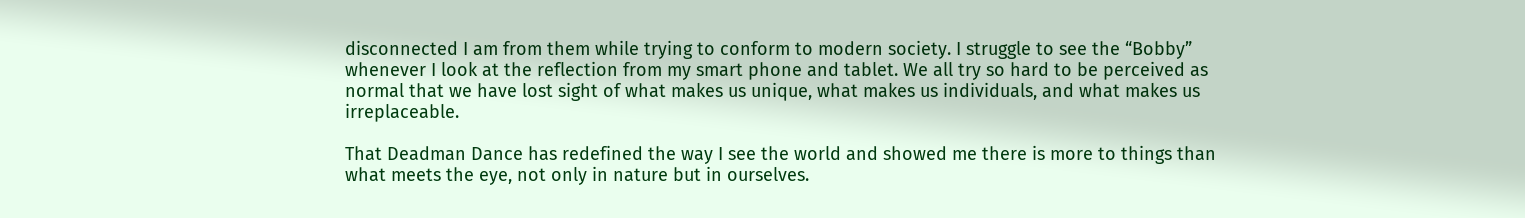disconnected I am from them while trying to conform to modern society. I struggle to see the “Bobby” whenever I look at the reflection from my smart phone and tablet. We all try so hard to be perceived as normal that we have lost sight of what makes us unique, what makes us individuals, and what makes us irreplaceable.

That Deadman Dance has redefined the way I see the world and showed me there is more to things than what meets the eye, not only in nature but in ourselves.